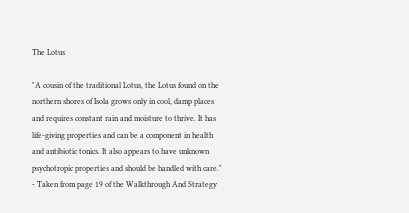The Lotus

"A cousin of the traditional Lotus, the Lotus found on the northern shores of Isola grows only in cool, damp places and requires constant rain and moisture to thrive. It has life-giving properties and can be a component in health and antibiotic tonics. It also appears to have unknown psychotropic properties and should be handled with care." - Taken from page 19 of the Walkthrough And Strategy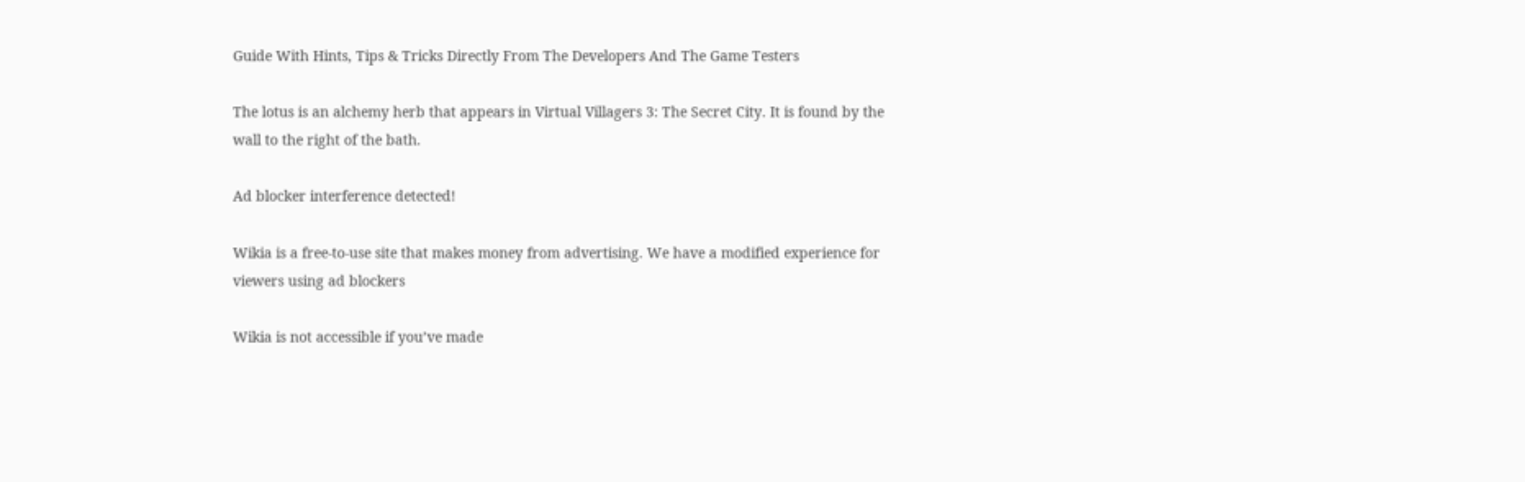Guide With Hints, Tips & Tricks Directly From The Developers And The Game Testers

The lotus is an alchemy herb that appears in Virtual Villagers 3: The Secret City. It is found by the wall to the right of the bath.

Ad blocker interference detected!

Wikia is a free-to-use site that makes money from advertising. We have a modified experience for viewers using ad blockers

Wikia is not accessible if you’ve made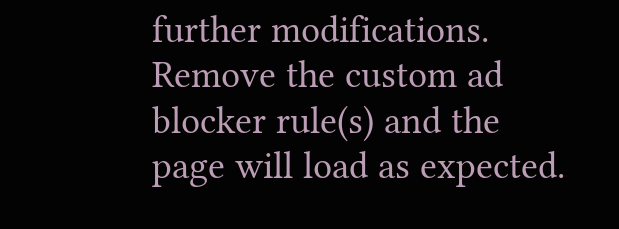further modifications. Remove the custom ad blocker rule(s) and the page will load as expected.